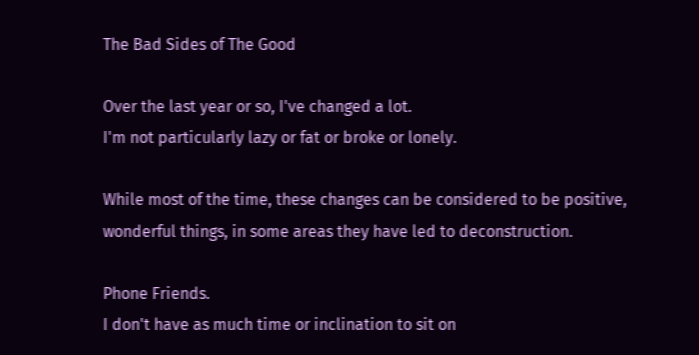The Bad Sides of The Good

Over the last year or so, I've changed a lot.
I'm not particularly lazy or fat or broke or lonely.

While most of the time, these changes can be considered to be positive, wonderful things, in some areas they have led to deconstruction.

Phone Friends.
I don't have as much time or inclination to sit on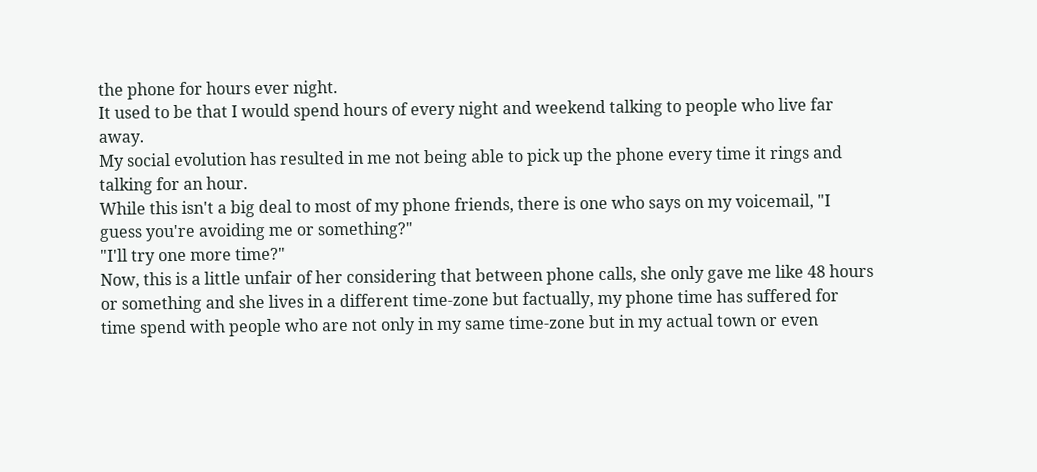the phone for hours ever night.
It used to be that I would spend hours of every night and weekend talking to people who live far away.
My social evolution has resulted in me not being able to pick up the phone every time it rings and talking for an hour.
While this isn't a big deal to most of my phone friends, there is one who says on my voicemail, "I guess you're avoiding me or something?"
"I'll try one more time?"
Now, this is a little unfair of her considering that between phone calls, she only gave me like 48 hours or something and she lives in a different time-zone but factually, my phone time has suffered for time spend with people who are not only in my same time-zone but in my actual town or even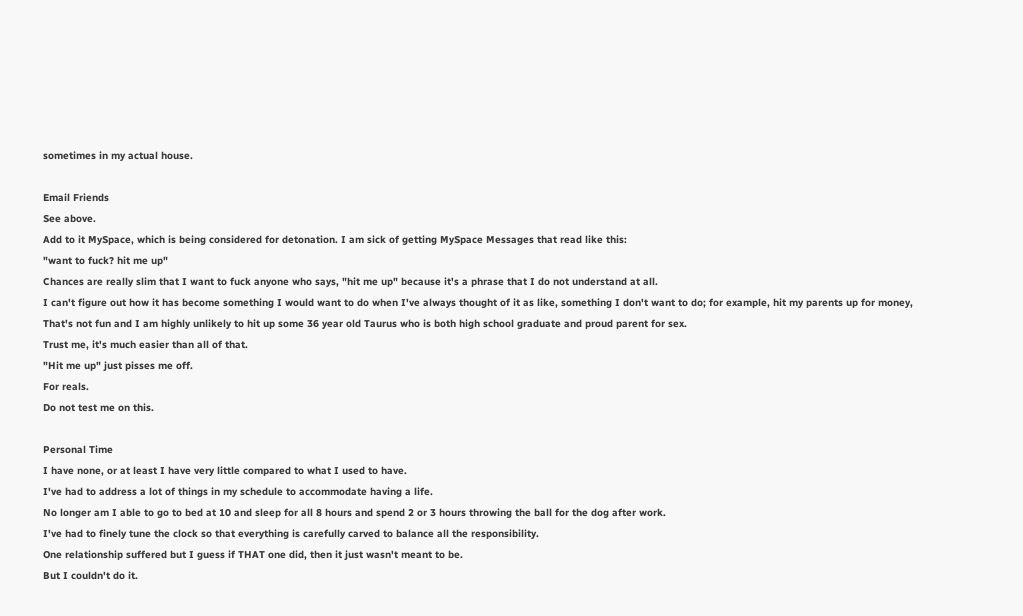sometimes in my actual house.

Email Friends
See above.
Add to it MySpace, which is being considered for detonation. I am sick of getting MySpace Messages that read like this:
"want to fuck? hit me up"
Chances are really slim that I want to fuck anyone who says, "hit me up" because it's a phrase that I do not understand at all.
I can't figure out how it has become something I would want to do when I've always thought of it as like, something I don't want to do; for example, hit my parents up for money,
That's not fun and I am highly unlikely to hit up some 36 year old Taurus who is both high school graduate and proud parent for sex.
Trust me, it's much easier than all of that.
"Hit me up" just pisses me off.
For reals.
Do not test me on this.

Personal Time
I have none, or at least I have very little compared to what I used to have.
I've had to address a lot of things in my schedule to accommodate having a life.
No longer am I able to go to bed at 10 and sleep for all 8 hours and spend 2 or 3 hours throwing the ball for the dog after work.
I've had to finely tune the clock so that everything is carefully carved to balance all the responsibility.
One relationship suffered but I guess if THAT one did, then it just wasn't meant to be.
But I couldn't do it.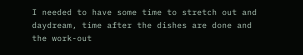I needed to have some time to stretch out and daydream, time after the dishes are done and the work-out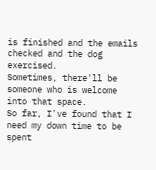is finished and the emails checked and the dog exercised.
Sometimes, there'll be someone who is welcome into that space.
So far, I've found that I need my down time to be spent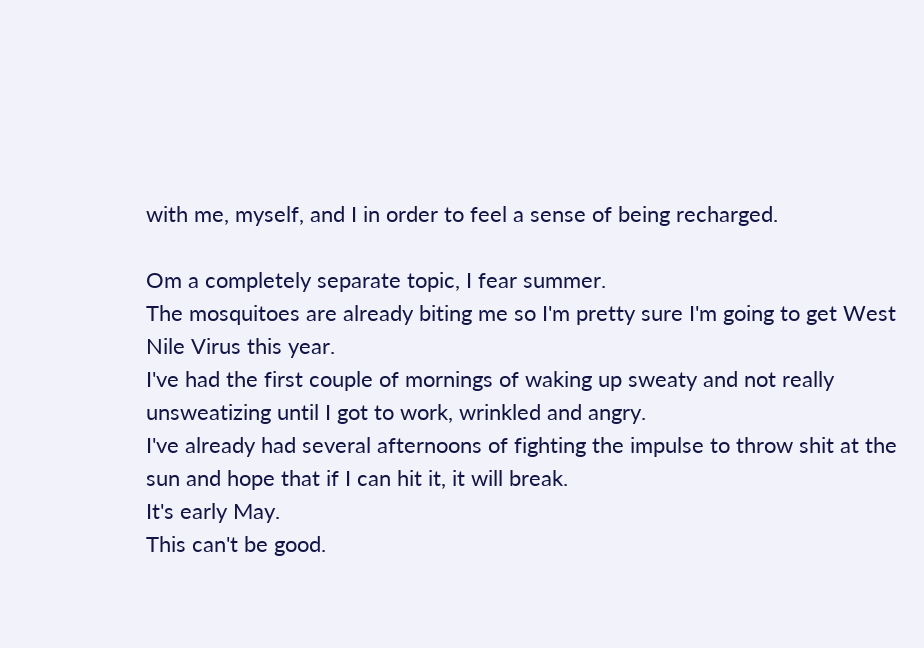with me, myself, and I in order to feel a sense of being recharged.

Om a completely separate topic, I fear summer.
The mosquitoes are already biting me so I'm pretty sure I'm going to get West Nile Virus this year.
I've had the first couple of mornings of waking up sweaty and not really unsweatizing until I got to work, wrinkled and angry.
I've already had several afternoons of fighting the impulse to throw shit at the sun and hope that if I can hit it, it will break.
It's early May.
This can't be good.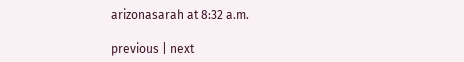arizonasarah at 8:32 a.m.

previous | next